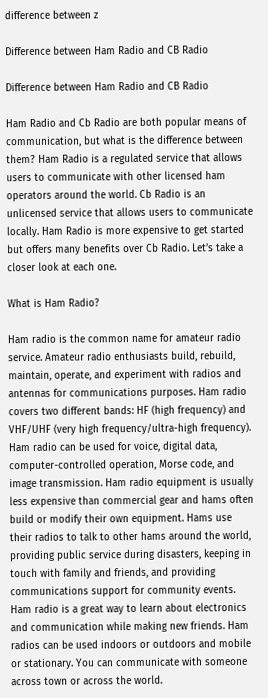difference between z

Difference between Ham Radio and CB Radio

Difference between Ham Radio and CB Radio

Ham Radio and Cb Radio are both popular means of communication, but what is the difference between them? Ham Radio is a regulated service that allows users to communicate with other licensed ham operators around the world. Cb Radio is an unlicensed service that allows users to communicate locally. Ham Radio is more expensive to get started but offers many benefits over Cb Radio. Let’s take a closer look at each one.

What is Ham Radio?

Ham radio is the common name for amateur radio service. Amateur radio enthusiasts build, rebuild, maintain, operate, and experiment with radios and antennas for communications purposes. Ham radio covers two different bands: HF (high frequency) and VHF/UHF (very high frequency/ultra-high frequency). Ham radio can be used for voice, digital data, computer-controlled operation, Morse code, and image transmission. Ham radio equipment is usually less expensive than commercial gear and hams often build or modify their own equipment. Hams use their radios to talk to other hams around the world, providing public service during disasters, keeping in touch with family and friends, and providing communications support for community events. Ham radio is a great way to learn about electronics and communication while making new friends. Ham radios can be used indoors or outdoors and mobile or stationary. You can communicate with someone across town or across the world.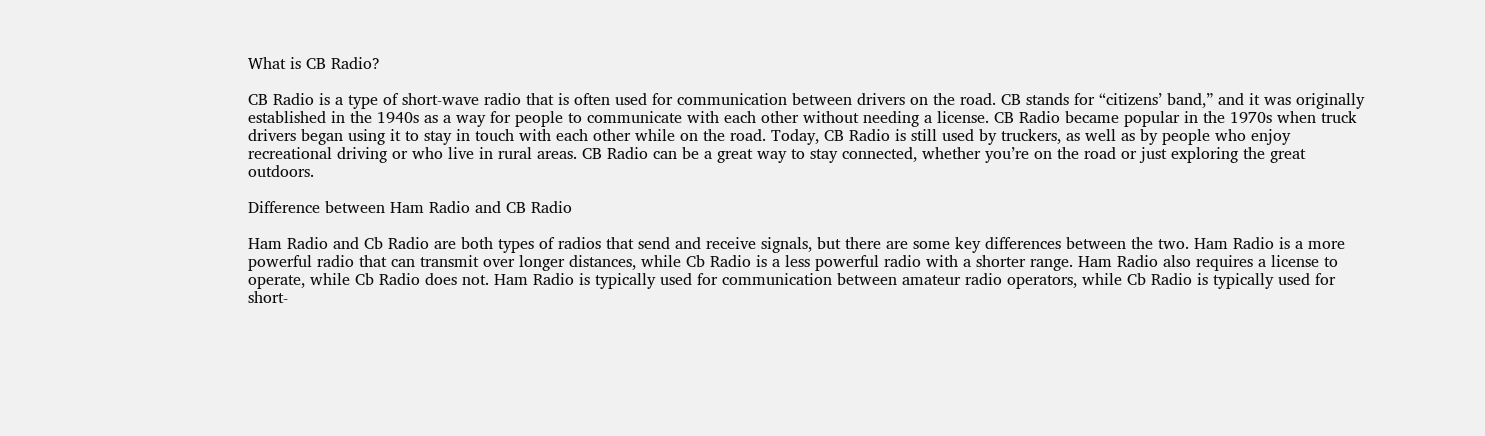What is CB Radio?

CB Radio is a type of short-wave radio that is often used for communication between drivers on the road. CB stands for “citizens’ band,” and it was originally established in the 1940s as a way for people to communicate with each other without needing a license. CB Radio became popular in the 1970s when truck drivers began using it to stay in touch with each other while on the road. Today, CB Radio is still used by truckers, as well as by people who enjoy recreational driving or who live in rural areas. CB Radio can be a great way to stay connected, whether you’re on the road or just exploring the great outdoors.

Difference between Ham Radio and CB Radio

Ham Radio and Cb Radio are both types of radios that send and receive signals, but there are some key differences between the two. Ham Radio is a more powerful radio that can transmit over longer distances, while Cb Radio is a less powerful radio with a shorter range. Ham Radio also requires a license to operate, while Cb Radio does not. Ham Radio is typically used for communication between amateur radio operators, while Cb Radio is typically used for short-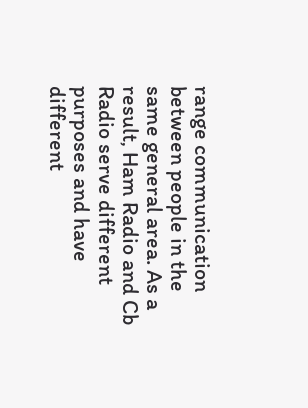range communication between people in the same general area. As a result, Ham Radio and Cb Radio serve different purposes and have different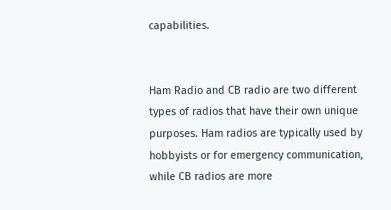capabilities.


Ham Radio and CB radio are two different types of radios that have their own unique purposes. Ham radios are typically used by hobbyists or for emergency communication, while CB radios are more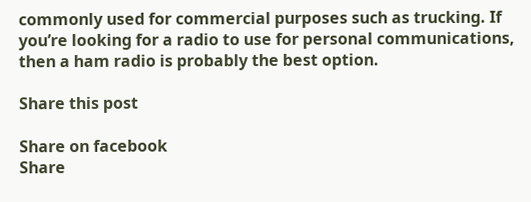commonly used for commercial purposes such as trucking. If you’re looking for a radio to use for personal communications, then a ham radio is probably the best option.

Share this post

Share on facebook
Share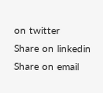on twitter
Share on linkedin
Share on email